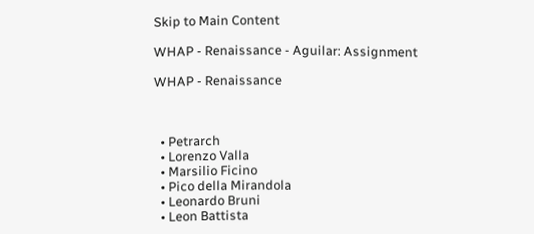Skip to Main Content

WHAP - Renaissance - Aguilar: Assignment

WHAP - Renaissance



  • Petrarch
  • Lorenzo Valla
  • Marsilio Ficino
  • Pico della Mirandola
  • Leonardo Bruni
  • Leon Battista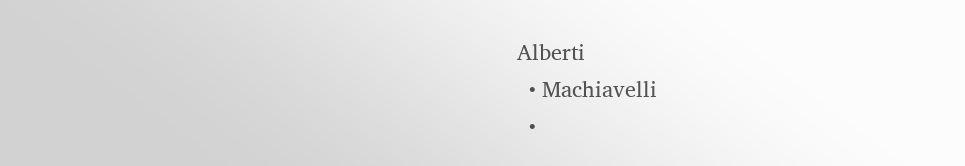Alberti
  • Machiavelli
  •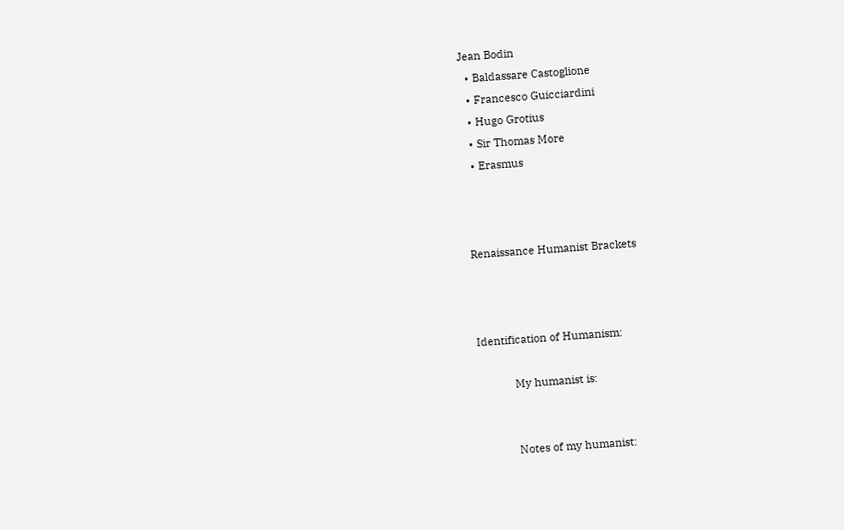Jean Bodin
  • Baldassare Castoglione
  • Francesco Guicciardini
  • Hugo Grotius
  • Sir Thomas More
  • Erasmus



Renaissance Humanist Brackets



Identification of Humanism:

            My humanist is:


            Notes of my humanist: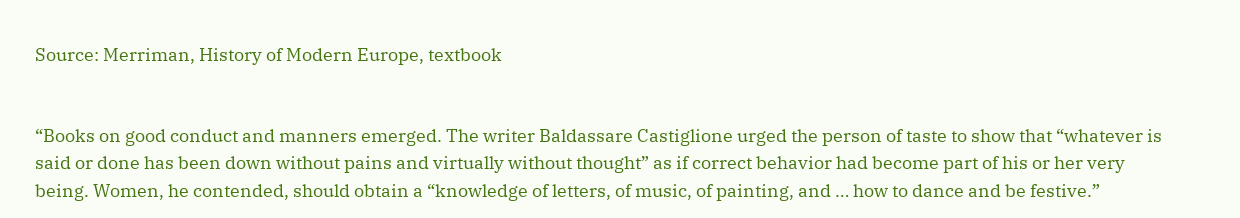Source: Merriman, History of Modern Europe, textbook


“Books on good conduct and manners emerged. The writer Baldassare Castiglione urged the person of taste to show that “whatever is said or done has been down without pains and virtually without thought” as if correct behavior had become part of his or her very being. Women, he contended, should obtain a “knowledge of letters, of music, of painting, and … how to dance and be festive.”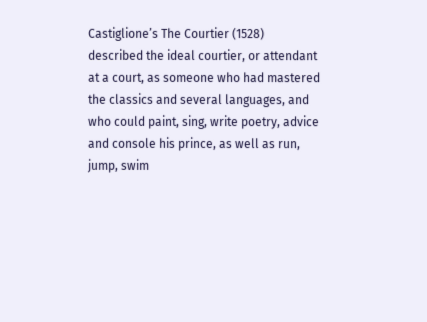Castiglione’s The Courtier (1528) described the ideal courtier, or attendant at a court, as someone who had mastered the classics and several languages, and who could paint, sing, write poetry, advice and console his prince, as well as run, jump, swim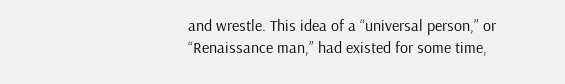and wrestle. This idea of a “universal person,” or “Renaissance man,” had existed for some time,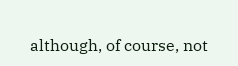although, of course, not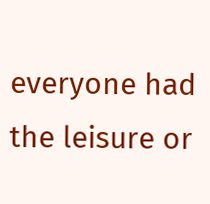everyone had the leisure or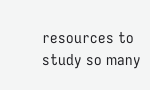resources to study so many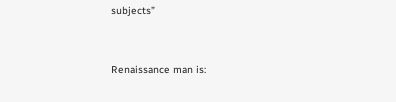subjects”


Renaissance man is: